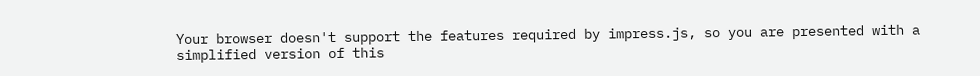Your browser doesn't support the features required by impress.js, so you are presented with a simplified version of this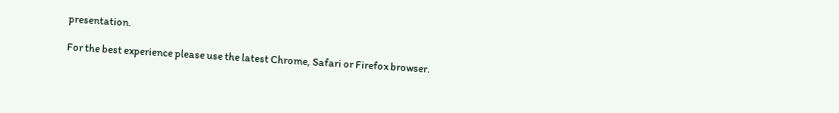presentation.

For the best experience please use the latest Chrome, Safari or Firefox browser.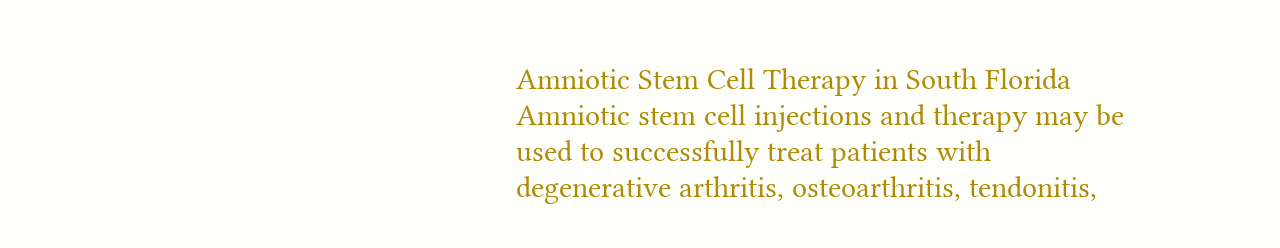Amniotic Stem Cell Therapy in South Florida
Amniotic stem cell injections and therapy may be used to successfully treat patients with degenerative arthritis, osteoarthritis, tendonitis,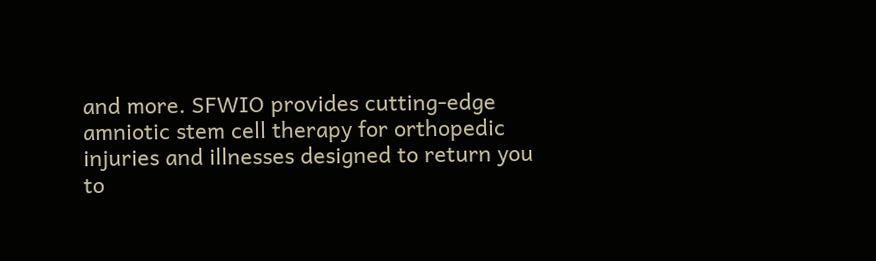and more. SFWIO provides cutting-edge amniotic stem cell therapy for orthopedic injuries and illnesses designed to return you to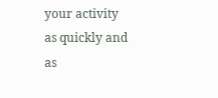your activity as quickly and as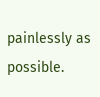painlessly as possible.